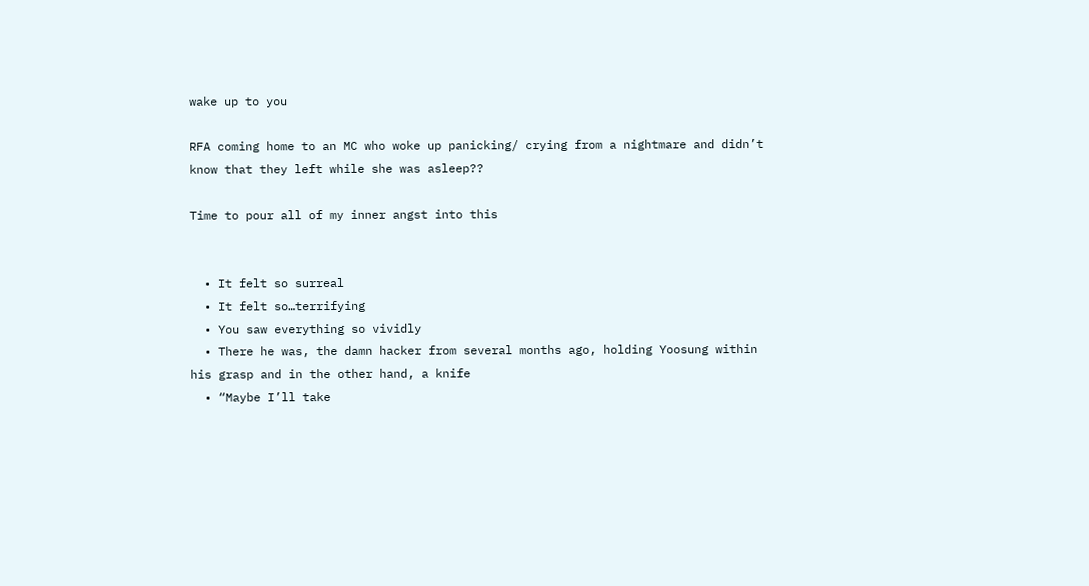wake up to you

RFA coming home to an MC who woke up panicking/ crying from a nightmare and didn’t know that they left while she was asleep??

Time to pour all of my inner angst into this


  • It felt so surreal
  • It felt so…terrifying
  • You saw everything so vividly
  • There he was, the damn hacker from several months ago, holding Yoosung within his grasp and in the other hand, a knife
  • “Maybe I’ll take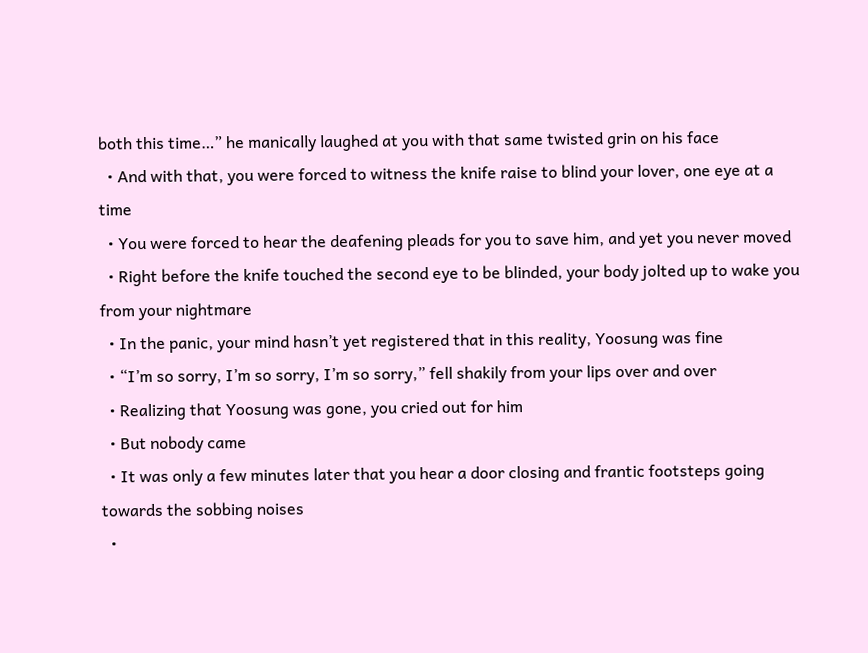both this time…” he manically laughed at you with that same twisted grin on his face
  • And with that, you were forced to witness the knife raise to blind your lover, one eye at a time
  • You were forced to hear the deafening pleads for you to save him, and yet you never moved
  • Right before the knife touched the second eye to be blinded, your body jolted up to wake you from your nightmare
  • In the panic, your mind hasn’t yet registered that in this reality, Yoosung was fine
  • “I’m so sorry, I’m so sorry, I’m so sorry,” fell shakily from your lips over and over
  • Realizing that Yoosung was gone, you cried out for him
  • But nobody came
  • It was only a few minutes later that you hear a door closing and frantic footsteps going towards the sobbing noises
  •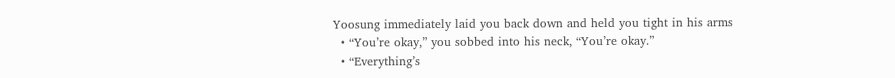Yoosung immediately laid you back down and held you tight in his arms
  • “You’re okay,” you sobbed into his neck, “You’re okay.”
  • “Everything’s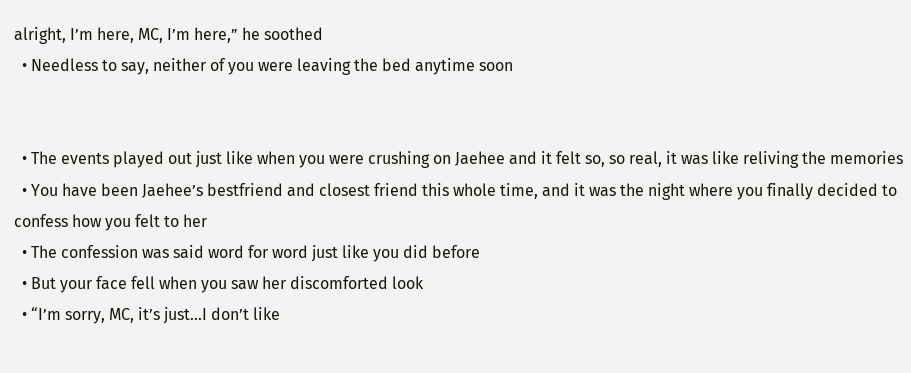alright, I’m here, MC, I’m here,” he soothed
  • Needless to say, neither of you were leaving the bed anytime soon


  • The events played out just like when you were crushing on Jaehee and it felt so, so real, it was like reliving the memories
  • You have been Jaehee’s bestfriend and closest friend this whole time, and it was the night where you finally decided to confess how you felt to her
  • The confession was said word for word just like you did before
  • But your face fell when you saw her discomforted look
  • “I’m sorry, MC, it’s just…I don’t like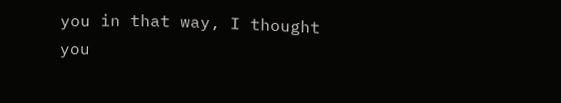you in that way, I thought you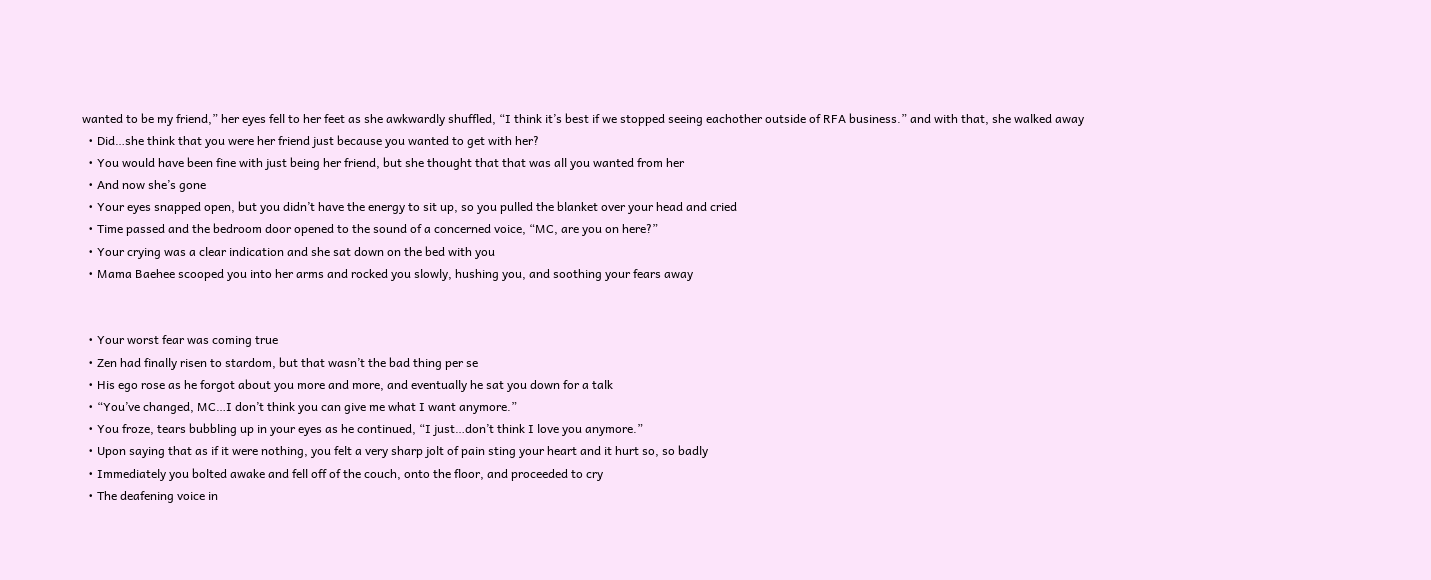wanted to be my friend,” her eyes fell to her feet as she awkwardly shuffled, “I think it’s best if we stopped seeing eachother outside of RFA business.” and with that, she walked away
  • Did…she think that you were her friend just because you wanted to get with her?
  • You would have been fine with just being her friend, but she thought that that was all you wanted from her
  • And now she’s gone
  • Your eyes snapped open, but you didn’t have the energy to sit up, so you pulled the blanket over your head and cried
  • Time passed and the bedroom door opened to the sound of a concerned voice, “MC, are you on here?”
  • Your crying was a clear indication and she sat down on the bed with you
  • Mama Baehee scooped you into her arms and rocked you slowly, hushing you, and soothing your fears away


  • Your worst fear was coming true
  • Zen had finally risen to stardom, but that wasn’t the bad thing per se
  • His ego rose as he forgot about you more and more, and eventually he sat you down for a talk
  • “You’ve changed, MC…I don’t think you can give me what I want anymore.”
  • You froze, tears bubbling up in your eyes as he continued, “I just…don’t think I love you anymore.”
  • Upon saying that as if it were nothing, you felt a very sharp jolt of pain sting your heart and it hurt so, so badly
  • Immediately you bolted awake and fell off of the couch, onto the floor, and proceeded to cry
  • The deafening voice in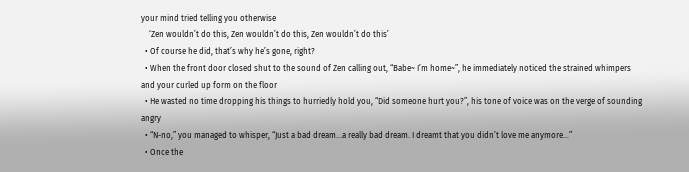your mind tried telling you otherwise
    ‘Zen wouldn’t do this, Zen wouldn’t do this, Zen wouldn’t do this’
  • Of course he did, that’s why he’s gone, right?
  • When the front door closed shut to the sound of Zen calling out, “Babe~ I’m home~”, he immediately noticed the strained whimpers and your curled up form on the floor
  • He wasted no time dropping his things to hurriedly hold you, “Did someone hurt you?”, his tone of voice was on the verge of sounding angry
  • “N-no,” you managed to whisper, “Just a bad dream…a really bad dream. I dreamt that you didn’t love me anymore…”
  • Once the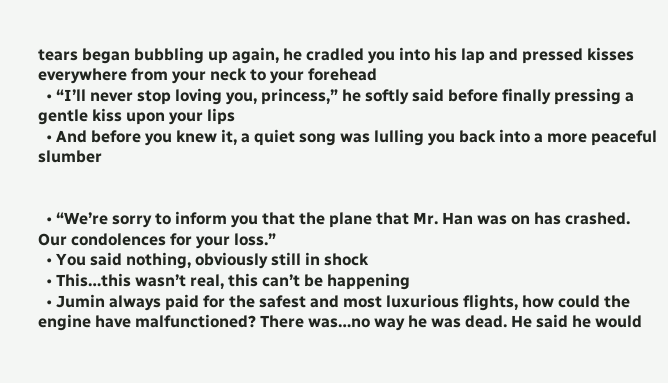tears began bubbling up again, he cradled you into his lap and pressed kisses everywhere from your neck to your forehead
  • “I’ll never stop loving you, princess,” he softly said before finally pressing a gentle kiss upon your lips
  • And before you knew it, a quiet song was lulling you back into a more peaceful slumber


  • “We’re sorry to inform you that the plane that Mr. Han was on has crashed. Our condolences for your loss.”
  • You said nothing, obviously still in shock
  • This…this wasn’t real, this can’t be happening
  • Jumin always paid for the safest and most luxurious flights, how could the engine have malfunctioned? There was…no way he was dead. He said he would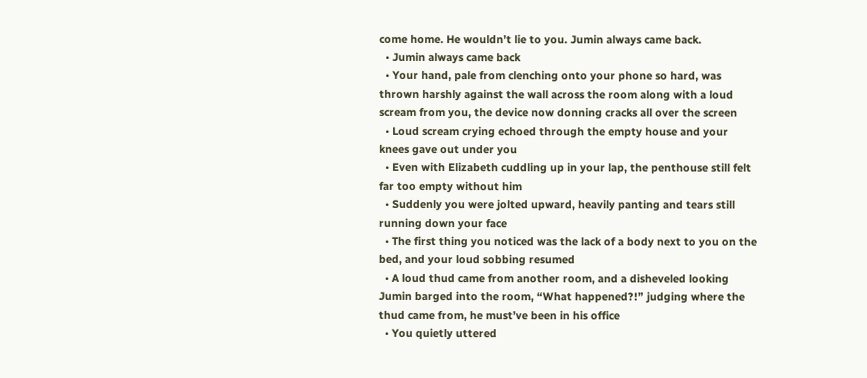come home. He wouldn’t lie to you. Jumin always came back.
  • Jumin always came back
  • Your hand, pale from clenching onto your phone so hard, was thrown harshly against the wall across the room along with a loud scream from you, the device now donning cracks all over the screen
  • Loud scream crying echoed through the empty house and your knees gave out under you
  • Even with Elizabeth cuddling up in your lap, the penthouse still felt far too empty without him
  • Suddenly you were jolted upward, heavily panting and tears still running down your face
  • The first thing you noticed was the lack of a body next to you on the bed, and your loud sobbing resumed
  • A loud thud came from another room, and a disheveled looking Jumin barged into the room, “What happened?!” judging where the thud came from, he must’ve been in his office
  • You quietly uttered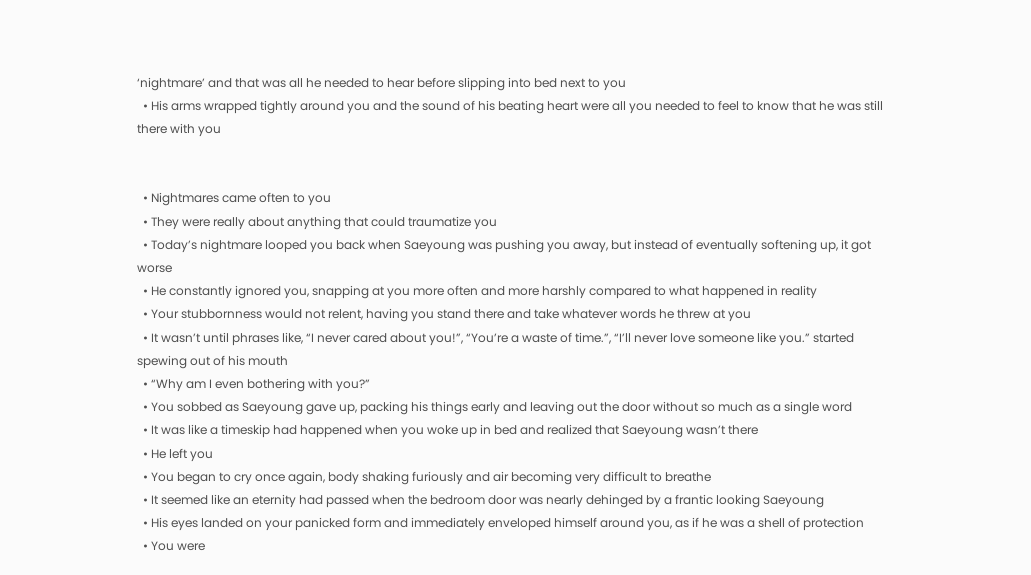‘nightmare’ and that was all he needed to hear before slipping into bed next to you
  • His arms wrapped tightly around you and the sound of his beating heart were all you needed to feel to know that he was still there with you


  • Nightmares came often to you
  • They were really about anything that could traumatize you
  • Today’s nightmare looped you back when Saeyoung was pushing you away, but instead of eventually softening up, it got worse
  • He constantly ignored you, snapping at you more often and more harshly compared to what happened in reality
  • Your stubbornness would not relent, having you stand there and take whatever words he threw at you
  • It wasn’t until phrases like, “I never cared about you!”, “You’re a waste of time.”, “I’ll never love someone like you.” started spewing out of his mouth
  • “Why am I even bothering with you?”
  • You sobbed as Saeyoung gave up, packing his things early and leaving out the door without so much as a single word
  • It was like a timeskip had happened when you woke up in bed and realized that Saeyoung wasn’t there
  • He left you
  • You began to cry once again, body shaking furiously and air becoming very difficult to breathe
  • It seemed like an eternity had passed when the bedroom door was nearly dehinged by a frantic looking Saeyoung
  • His eyes landed on your panicked form and immediately enveloped himself around you, as if he was a shell of protection
  • You were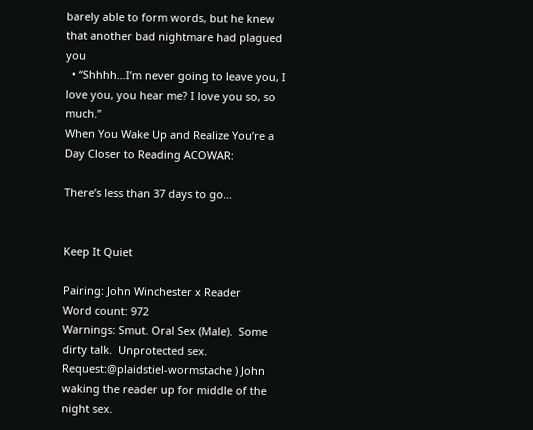barely able to form words, but he knew that another bad nightmare had plagued you
  • “Shhhh…I’m never going to leave you, I love you, you hear me? I love you so, so much.”
When You Wake Up and Realize You’re a Day Closer to Reading ACOWAR:

There’s less than 37 days to go…


Keep It Quiet

Pairing: John Winchester x Reader
Word count: 972
Warnings: Smut. Oral Sex (Male).  Some dirty talk.  Unprotected sex.
Request:@plaidstiel-wormstache ) John waking the reader up for middle of the night sex.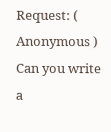Request: ( Anonymous ) Can you write a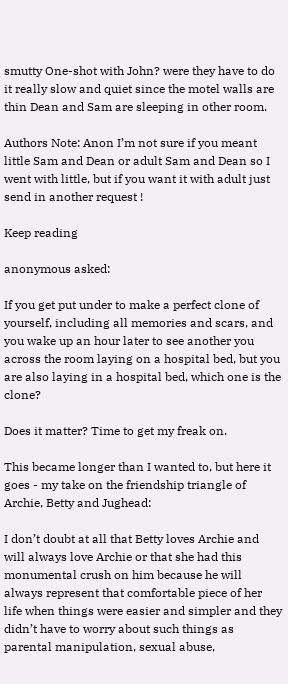smutty One-shot with John? were they have to do it really slow and quiet since the motel walls are thin Dean and Sam are sleeping in other room.

Authors Note: Anon I’m not sure if you meant little Sam and Dean or adult Sam and Dean so I went with little, but if you want it with adult just send in another request !

Keep reading

anonymous asked:

If you get put under to make a perfect clone of yourself, including all memories and scars, and you wake up an hour later to see another you across the room laying on a hospital bed, but you are also laying in a hospital bed, which one is the clone?

Does it matter? Time to get my freak on.

This became longer than I wanted to, but here it goes - my take on the friendship triangle of Archie, Betty and Jughead:

I don’t doubt at all that Betty loves Archie and will always love Archie or that she had this monumental crush on him because he will always represent that comfortable piece of her life when things were easier and simpler and they didn’t have to worry about such things as parental manipulation, sexual abuse,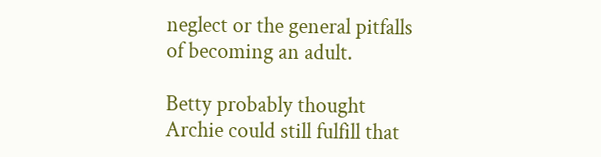neglect or the general pitfalls of becoming an adult.

Betty probably thought Archie could still fulfill that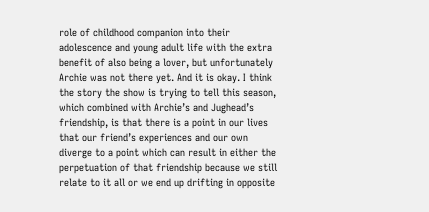role of childhood companion into their adolescence and young adult life with the extra benefit of also being a lover, but unfortunately Archie was not there yet. And it is okay. I think the story the show is trying to tell this season, which combined with Archie’s and Jughead’s friendship, is that there is a point in our lives that our friend’s experiences and our own diverge to a point which can result in either the perpetuation of that friendship because we still relate to it all or we end up drifting in opposite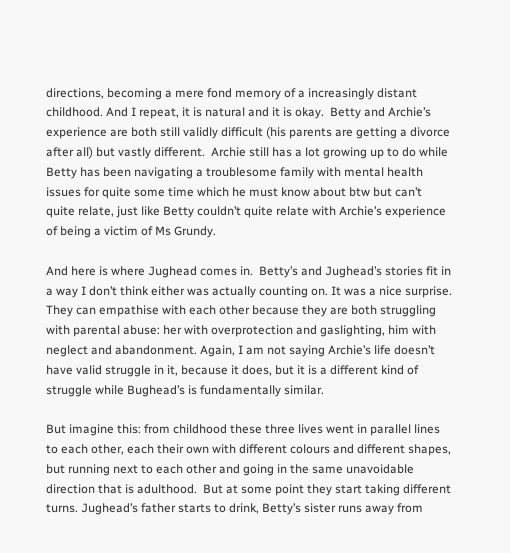directions, becoming a mere fond memory of a increasingly distant childhood. And I repeat, it is natural and it is okay.  Betty and Archie’s experience are both still validly difficult (his parents are getting a divorce after all) but vastly different.  Archie still has a lot growing up to do while Betty has been navigating a troublesome family with mental health issues for quite some time which he must know about btw but can’t quite relate, just like Betty couldn’t quite relate with Archie’s experience of being a victim of Ms Grundy.

And here is where Jughead comes in.  Betty’s and Jughead’s stories fit in a way I don’t think either was actually counting on. It was a nice surprise. They can empathise with each other because they are both struggling with parental abuse: her with overprotection and gaslighting, him with neglect and abandonment. Again, I am not saying Archie’s life doesn’t have valid struggle in it, because it does, but it is a different kind of struggle while Bughead’s is fundamentally similar.

But imagine this: from childhood these three lives went in parallel lines to each other, each their own with different colours and different shapes, but running next to each other and going in the same unavoidable direction that is adulthood.  But at some point they start taking different turns. Jughead’s father starts to drink, Betty’s sister runs away from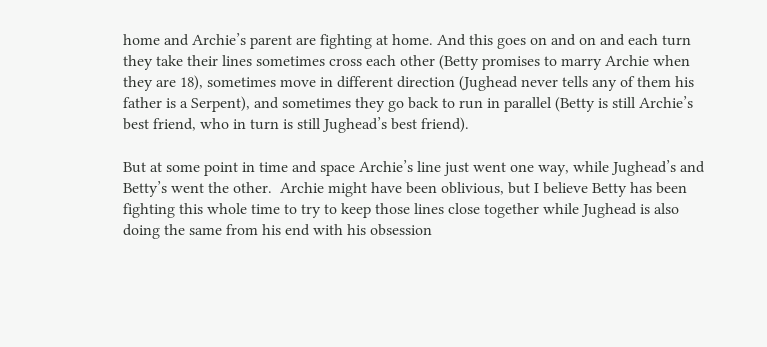home and Archie’s parent are fighting at home. And this goes on and on and each turn they take their lines sometimes cross each other (Betty promises to marry Archie when they are 18), sometimes move in different direction (Jughead never tells any of them his father is a Serpent), and sometimes they go back to run in parallel (Betty is still Archie’s best friend, who in turn is still Jughead’s best friend).

But at some point in time and space Archie’s line just went one way, while Jughead’s and Betty’s went the other.  Archie might have been oblivious, but I believe Betty has been fighting this whole time to try to keep those lines close together while Jughead is also doing the same from his end with his obsession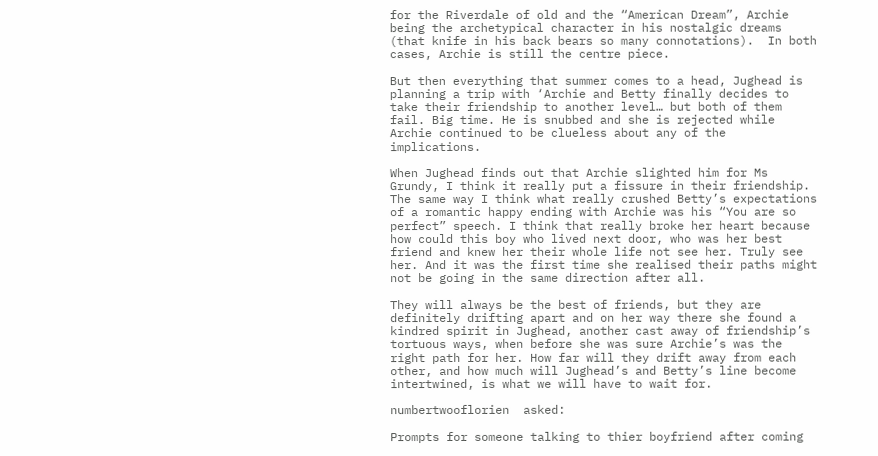for the Riverdale of old and the “American Dream”, Archie being the archetypical character in his nostalgic dreams (that knife in his back bears so many connotations).  In both cases, Archie is still the centre piece.

But then everything that summer comes to a head, Jughead is planning a trip with ‘Archie and Betty finally decides to take their friendship to another level… but both of them fail. Big time. He is snubbed and she is rejected while Archie continued to be clueless about any of the implications.

When Jughead finds out that Archie slighted him for Ms Grundy, I think it really put a fissure in their friendship.  The same way I think what really crushed Betty’s expectations of a romantic happy ending with Archie was his “You are so perfect” speech. I think that really broke her heart because how could this boy who lived next door, who was her best friend and knew her their whole life not see her. Truly see her. And it was the first time she realised their paths might not be going in the same direction after all.

They will always be the best of friends, but they are definitely drifting apart and on her way there she found a kindred spirit in Jughead, another cast away of friendship’s tortuous ways, when before she was sure Archie’s was the right path for her. How far will they drift away from each other, and how much will Jughead’s and Betty’s line become intertwined, is what we will have to wait for.

numbertwooflorien  asked:

Prompts for someone talking to thier boyfriend after coming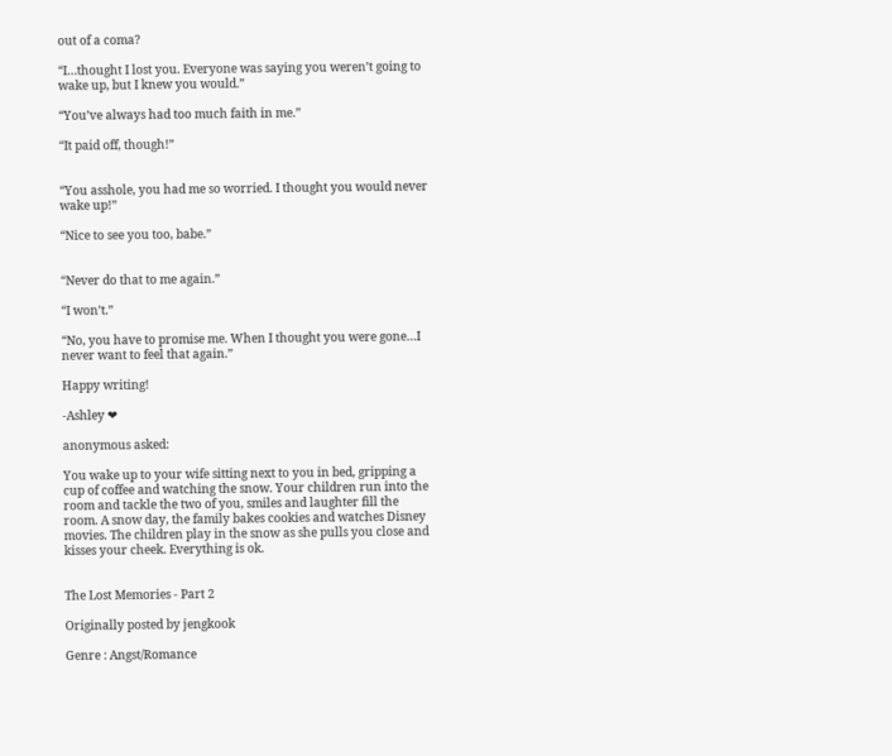out of a coma?

“I…thought I lost you. Everyone was saying you weren’t going to wake up, but I knew you would.”

“You’ve always had too much faith in me.”

“It paid off, though!”


“You asshole, you had me so worried. I thought you would never wake up!”

“Nice to see you too, babe.”


“Never do that to me again.”

“I won’t.”

“No, you have to promise me. When I thought you were gone…I never want to feel that again.”

Happy writing!

-Ashley ❤

anonymous asked:

You wake up to your wife sitting next to you in bed, gripping a cup of coffee and watching the snow. Your children run into the room and tackle the two of you, smiles and laughter fill the room. A snow day, the family bakes cookies and watches Disney movies. The children play in the snow as she pulls you close and kisses your cheek. Everything is ok.


The Lost Memories - Part 2

Originally posted by jengkook

Genre : Angst/Romance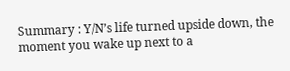Summary : Y/N’s life turned upside down, the moment you wake up next to a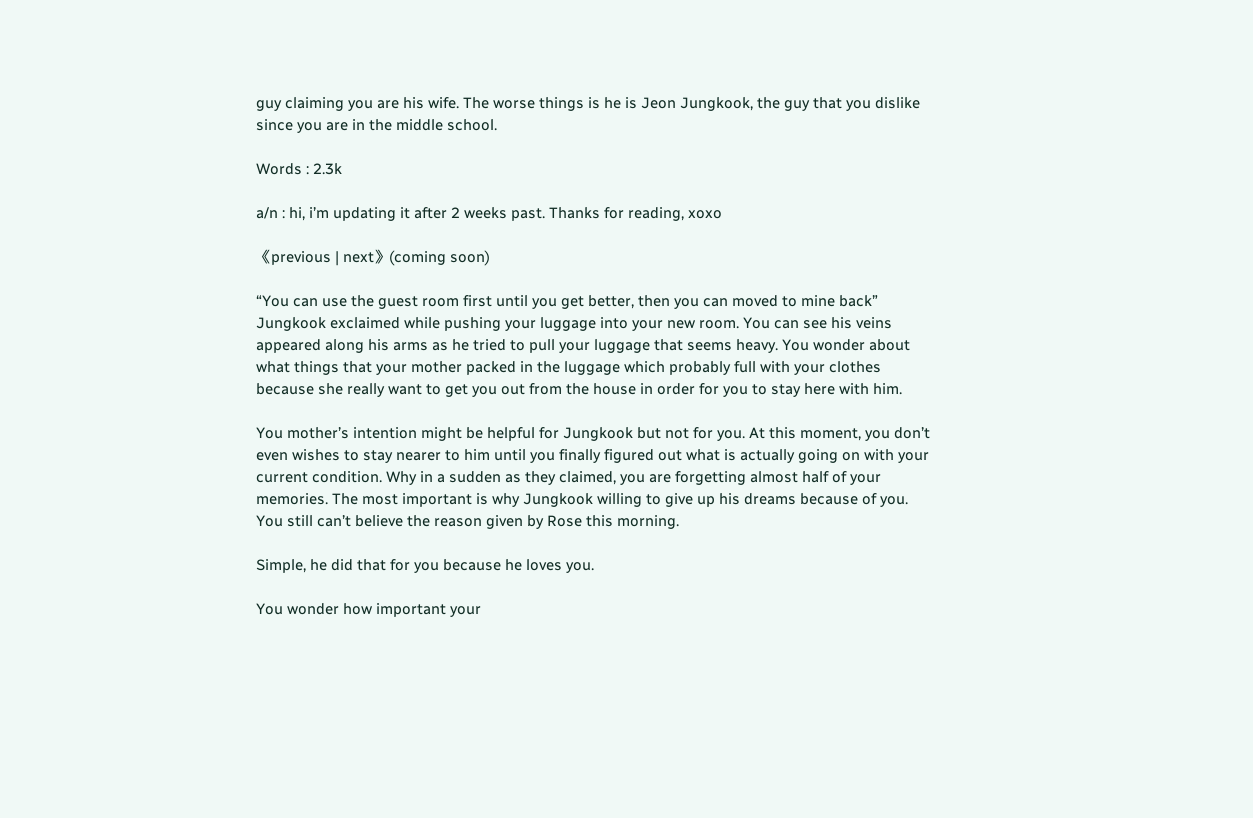guy claiming you are his wife. The worse things is he is Jeon Jungkook, the guy that you dislike since you are in the middle school.

Words : 2.3k

a/n : hi, i’m updating it after 2 weeks past. Thanks for reading, xoxo

《previous | next》(coming soon)

“You can use the guest room first until you get better, then you can moved to mine back” Jungkook exclaimed while pushing your luggage into your new room. You can see his veins appeared along his arms as he tried to pull your luggage that seems heavy. You wonder about what things that your mother packed in the luggage which probably full with your clothes because she really want to get you out from the house in order for you to stay here with him.

You mother’s intention might be helpful for Jungkook but not for you. At this moment, you don’t even wishes to stay nearer to him until you finally figured out what is actually going on with your current condition. Why in a sudden as they claimed, you are forgetting almost half of your memories. The most important is why Jungkook willing to give up his dreams because of you. You still can’t believe the reason given by Rose this morning.

Simple, he did that for you because he loves you.

You wonder how important your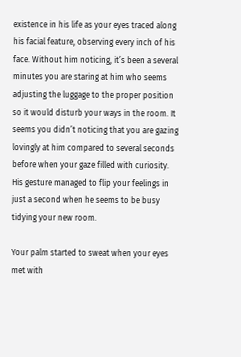existence in his life as your eyes traced along his facial feature, observing every inch of his face. Without him noticing, it’s been a several minutes you are staring at him who seems adjusting the luggage to the proper position so it would disturb your ways in the room. It seems you didn’t noticing that you are gazing lovingly at him compared to several seconds before when your gaze filled with curiosity. His gesture managed to flip your feelings in just a second when he seems to be busy tidying your new room.

Your palm started to sweat when your eyes met with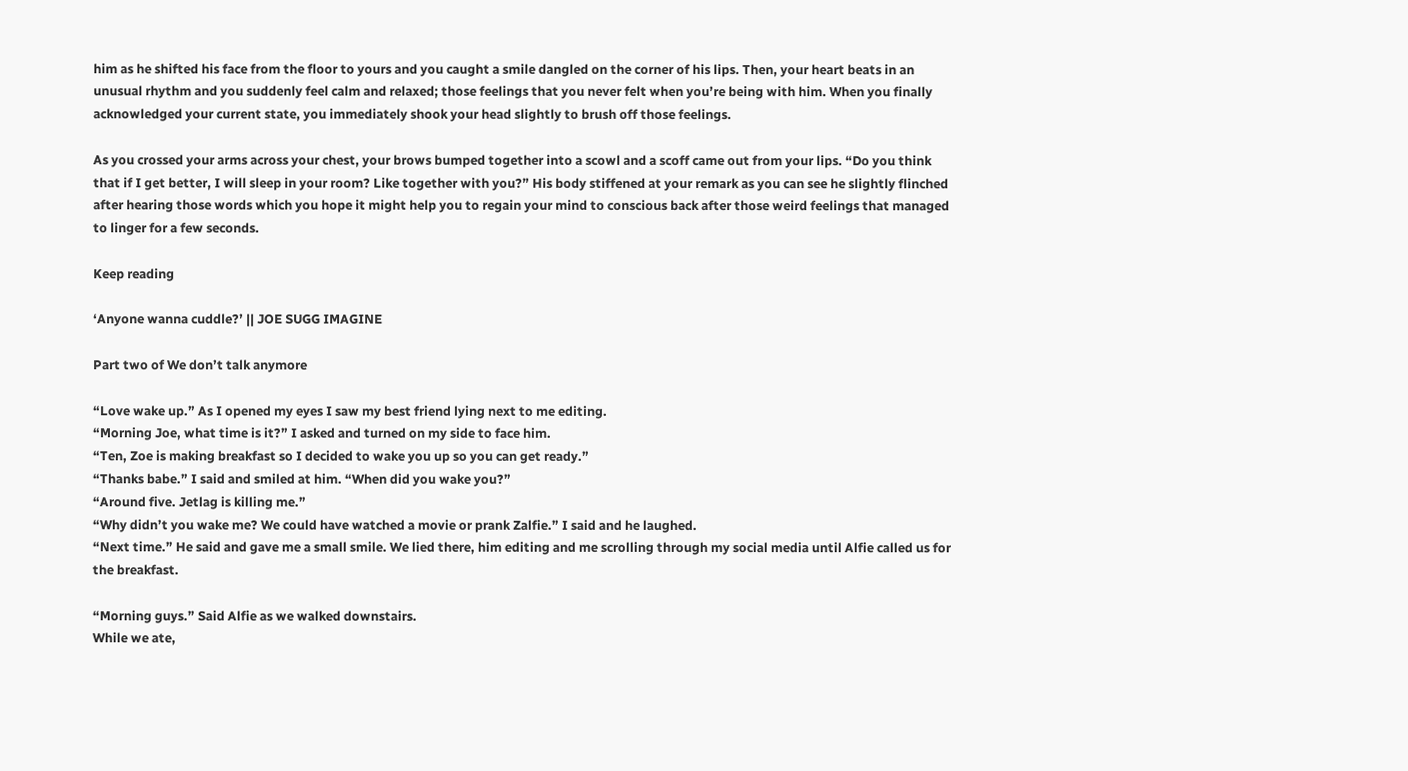him as he shifted his face from the floor to yours and you caught a smile dangled on the corner of his lips. Then, your heart beats in an unusual rhythm and you suddenly feel calm and relaxed; those feelings that you never felt when you’re being with him. When you finally acknowledged your current state, you immediately shook your head slightly to brush off those feelings.

As you crossed your arms across your chest, your brows bumped together into a scowl and a scoff came out from your lips. “Do you think that if I get better, I will sleep in your room? Like together with you?” His body stiffened at your remark as you can see he slightly flinched after hearing those words which you hope it might help you to regain your mind to conscious back after those weird feelings that managed to linger for a few seconds.

Keep reading

‘Anyone wanna cuddle?’ || JOE SUGG IMAGINE

Part two of We don’t talk anymore

“Love wake up.” As I opened my eyes I saw my best friend lying next to me editing.
“Morning Joe, what time is it?” I asked and turned on my side to face him.
“Ten, Zoe is making breakfast so I decided to wake you up so you can get ready.”
“Thanks babe.” I said and smiled at him. “When did you wake you?”
“Around five. Jetlag is killing me.”
“Why didn’t you wake me? We could have watched a movie or prank Zalfie.” I said and he laughed.
“Next time.” He said and gave me a small smile. We lied there, him editing and me scrolling through my social media until Alfie called us for the breakfast.

“Morning guys.” Said Alfie as we walked downstairs.
While we ate,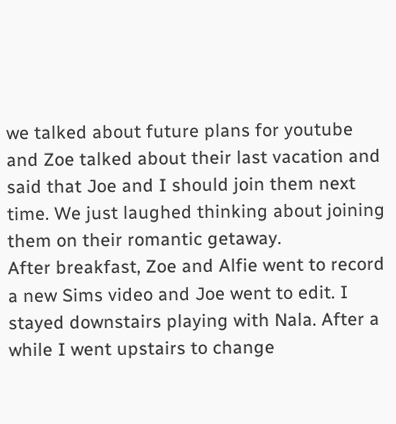we talked about future plans for youtube and Zoe talked about their last vacation and said that Joe and I should join them next time. We just laughed thinking about joining them on their romantic getaway.
After breakfast, Zoe and Alfie went to record a new Sims video and Joe went to edit. I stayed downstairs playing with Nala. After a while I went upstairs to change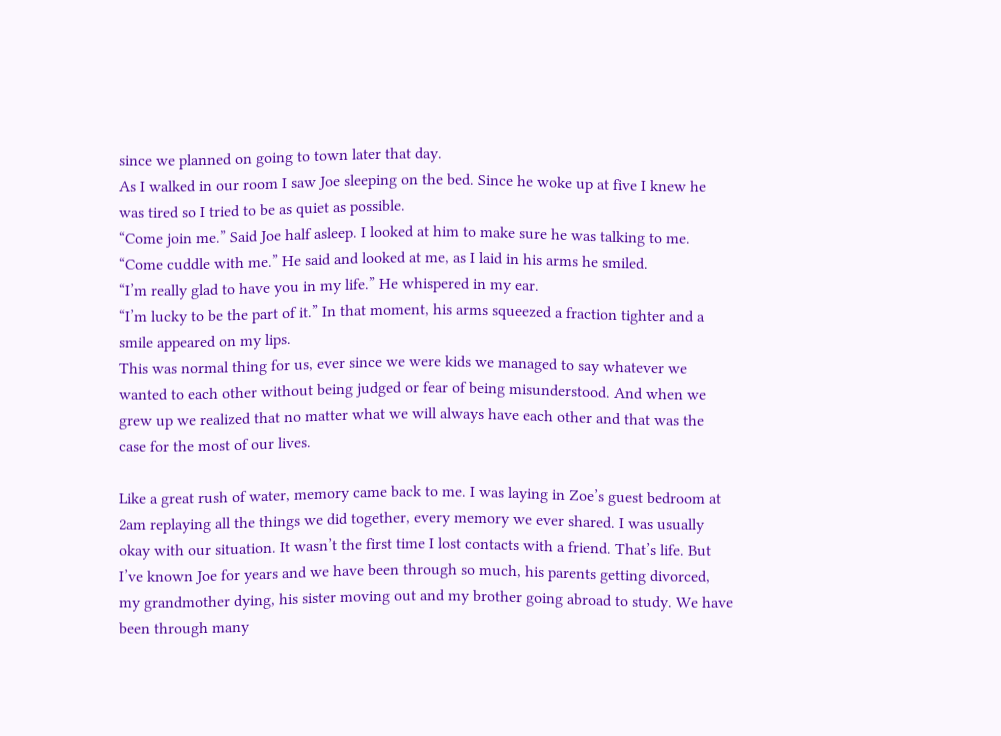since we planned on going to town later that day.
As I walked in our room I saw Joe sleeping on the bed. Since he woke up at five I knew he was tired so I tried to be as quiet as possible.
“Come join me.” Said Joe half asleep. I looked at him to make sure he was talking to me. “Come cuddle with me.” He said and looked at me, as I laid in his arms he smiled.
“I’m really glad to have you in my life.” He whispered in my ear.
“I’m lucky to be the part of it.” In that moment, his arms squeezed a fraction tighter and a smile appeared on my lips.
This was normal thing for us, ever since we were kids we managed to say whatever we wanted to each other without being judged or fear of being misunderstood. And when we grew up we realized that no matter what we will always have each other and that was the case for the most of our lives.

Like a great rush of water, memory came back to me. I was laying in Zoe’s guest bedroom at 2am replaying all the things we did together, every memory we ever shared. I was usually okay with our situation. It wasn’t the first time I lost contacts with a friend. That’s life. But I’ve known Joe for years and we have been through so much, his parents getting divorced, my grandmother dying, his sister moving out and my brother going abroad to study. We have been through many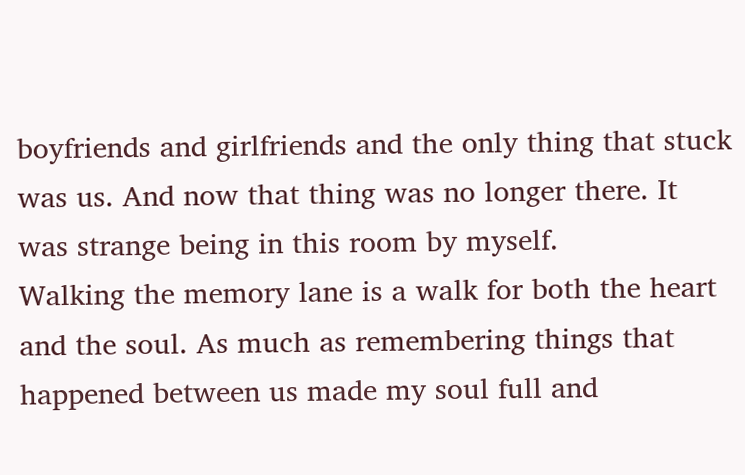boyfriends and girlfriends and the only thing that stuck was us. And now that thing was no longer there. It was strange being in this room by myself.
Walking the memory lane is a walk for both the heart and the soul. As much as remembering things that happened between us made my soul full and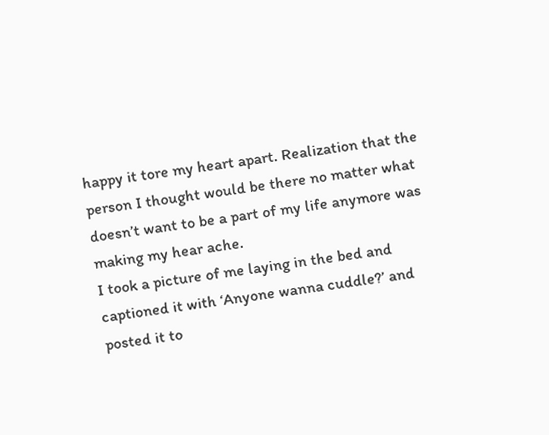happy it tore my heart apart. Realization that the person I thought would be there no matter what doesn’t want to be a part of my life anymore was making my hear ache.
I took a picture of me laying in the bed and captioned it with ‘Anyone wanna cuddle?’ and posted it to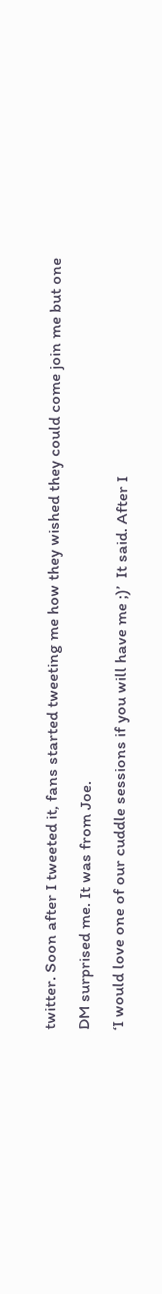twitter. Soon after I tweeted it, fans started tweeting me how they wished they could come join me but one DM surprised me. It was from Joe.
‘I would love one of our cuddle sessions if you will have me ;)’  It said. After I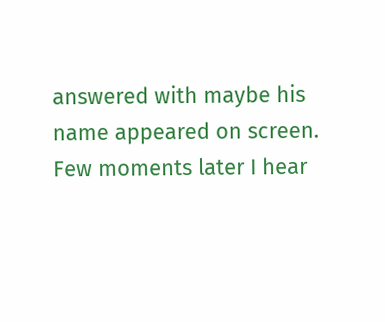answered with maybe his name appeared on screen. Few moments later I hear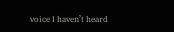voice I haven’t heard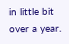in little bit over a year.